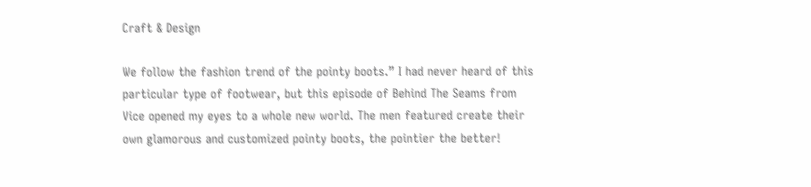Craft & Design

We follow the fashion trend of the pointy boots.” I had never heard of this particular type of footwear, but this episode of Behind The Seams from Vice opened my eyes to a whole new world. The men featured create their own glamorous and customized pointy boots, the pointier the better!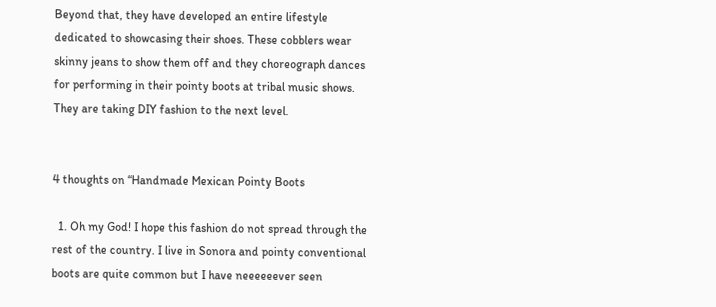Beyond that, they have developed an entire lifestyle dedicated to showcasing their shoes. These cobblers wear skinny jeans to show them off and they choreograph dances for performing in their pointy boots at tribal music shows. They are taking DIY fashion to the next level.


4 thoughts on “Handmade Mexican Pointy Boots

  1. Oh my God! I hope this fashion do not spread through the rest of the country. I live in Sonora and pointy conventional boots are quite common but I have neeeeeever seen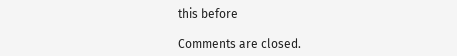this before

Comments are closed.